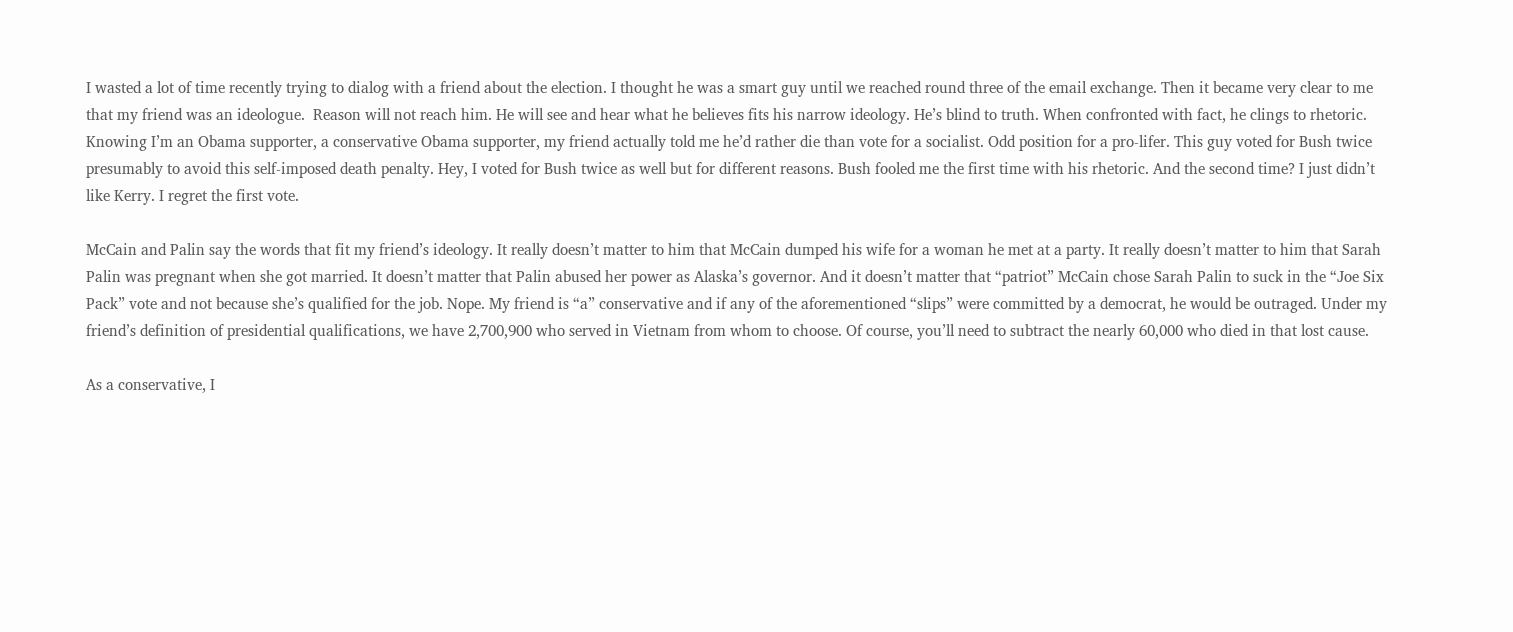I wasted a lot of time recently trying to dialog with a friend about the election. I thought he was a smart guy until we reached round three of the email exchange. Then it became very clear to me that my friend was an ideologue.  Reason will not reach him. He will see and hear what he believes fits his narrow ideology. He’s blind to truth. When confronted with fact, he clings to rhetoric. Knowing I’m an Obama supporter, a conservative Obama supporter, my friend actually told me he’d rather die than vote for a socialist. Odd position for a pro-lifer. This guy voted for Bush twice presumably to avoid this self-imposed death penalty. Hey, I voted for Bush twice as well but for different reasons. Bush fooled me the first time with his rhetoric. And the second time? I just didn’t like Kerry. I regret the first vote.

McCain and Palin say the words that fit my friend’s ideology. It really doesn’t matter to him that McCain dumped his wife for a woman he met at a party. It really doesn’t matter to him that Sarah Palin was pregnant when she got married. It doesn’t matter that Palin abused her power as Alaska’s governor. And it doesn’t matter that “patriot” McCain chose Sarah Palin to suck in the “Joe Six Pack” vote and not because she’s qualified for the job. Nope. My friend is “a” conservative and if any of the aforementioned “slips” were committed by a democrat, he would be outraged. Under my friend’s definition of presidential qualifications, we have 2,700,900 who served in Vietnam from whom to choose. Of course, you’ll need to subtract the nearly 60,000 who died in that lost cause.

As a conservative, I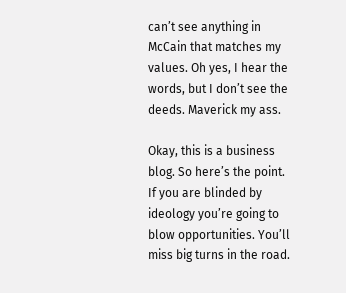can’t see anything in McCain that matches my values. Oh yes, I hear the words, but I don’t see the deeds. Maverick my ass.

Okay, this is a business blog. So here’s the point. If you are blinded by ideology you’re going to blow opportunities. You’ll miss big turns in the road.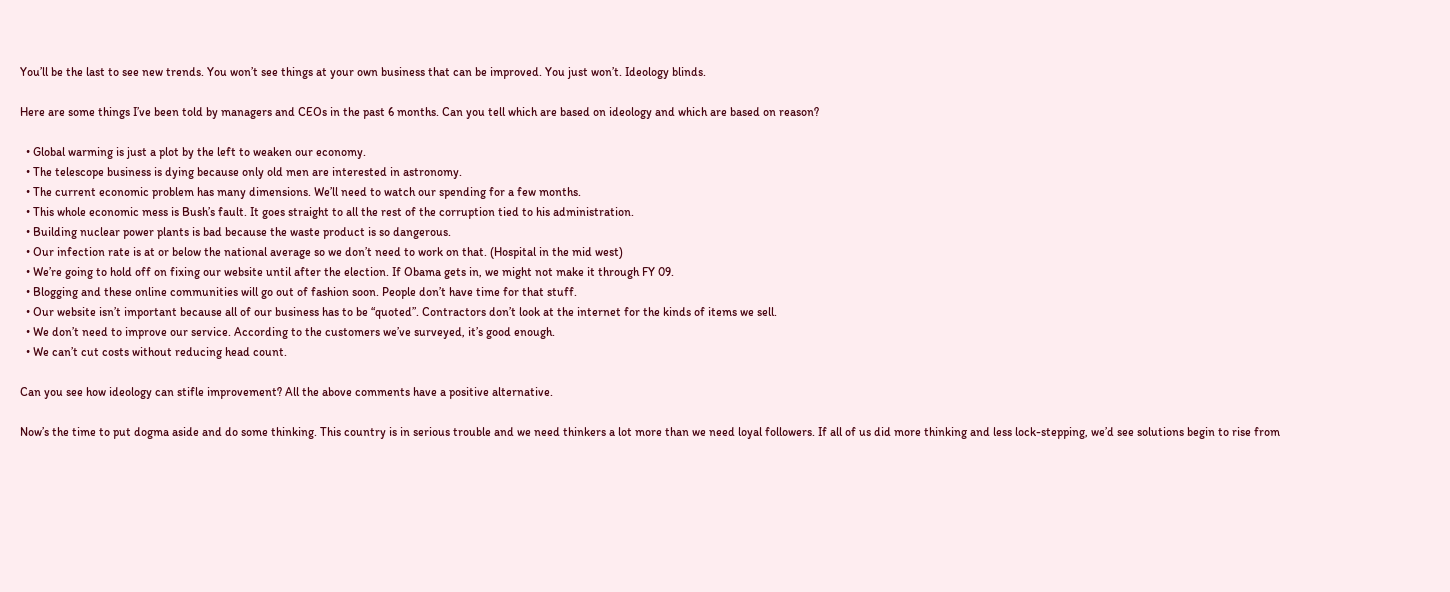You’ll be the last to see new trends. You won’t see things at your own business that can be improved. You just won’t. Ideology blinds.

Here are some things I’ve been told by managers and CEOs in the past 6 months. Can you tell which are based on ideology and which are based on reason?

  • Global warming is just a plot by the left to weaken our economy.
  • The telescope business is dying because only old men are interested in astronomy.
  • The current economic problem has many dimensions. We’ll need to watch our spending for a few months.
  • This whole economic mess is Bush’s fault. It goes straight to all the rest of the corruption tied to his administration.
  • Building nuclear power plants is bad because the waste product is so dangerous.
  • Our infection rate is at or below the national average so we don’t need to work on that. (Hospital in the mid west)
  • We’re going to hold off on fixing our website until after the election. If Obama gets in, we might not make it through FY 09.
  • Blogging and these online communities will go out of fashion soon. People don’t have time for that stuff.
  • Our website isn’t important because all of our business has to be “quoted”. Contractors don’t look at the internet for the kinds of items we sell.
  • We don’t need to improve our service. According to the customers we’ve surveyed, it’s good enough.
  • We can’t cut costs without reducing head count.

Can you see how ideology can stifle improvement? All the above comments have a positive alternative.

Now’s the time to put dogma aside and do some thinking. This country is in serious trouble and we need thinkers a lot more than we need loyal followers. If all of us did more thinking and less lock-stepping, we’d see solutions begin to rise from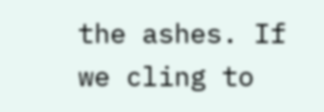the ashes. If we cling to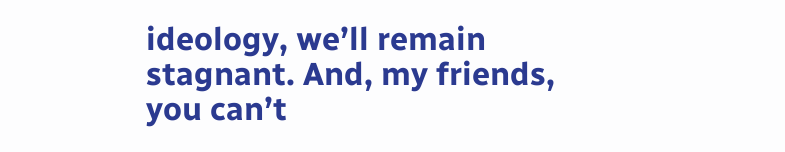ideology, we’ll remain stagnant. And, my friends, you can’t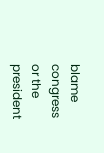blame congress or the president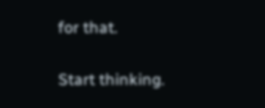for that.

Start thinking.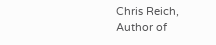Chris Reich, Author of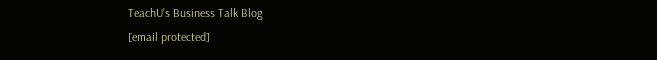TeachU’s Business Talk Blog
[email protected]